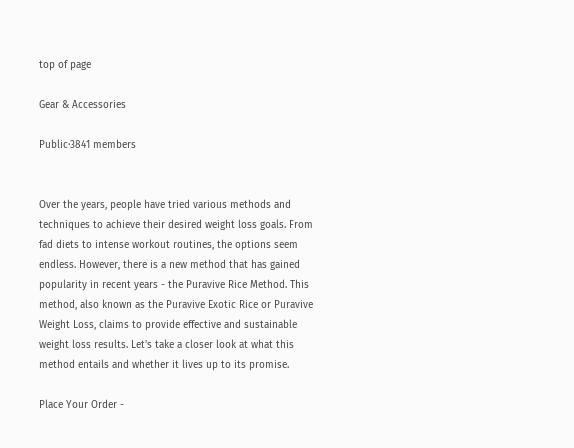top of page

Gear & Accessories

Public·3841 members


Over the years, people have tried various methods and techniques to achieve their desired weight loss goals. From fad diets to intense workout routines, the options seem endless. However, there is a new method that has gained popularity in recent years - the Puravive Rice Method. This method, also known as the Puravive Exotic Rice or Puravive Weight Loss, claims to provide effective and sustainable weight loss results. Let's take a closer look at what this method entails and whether it lives up to its promise.

Place Your Order -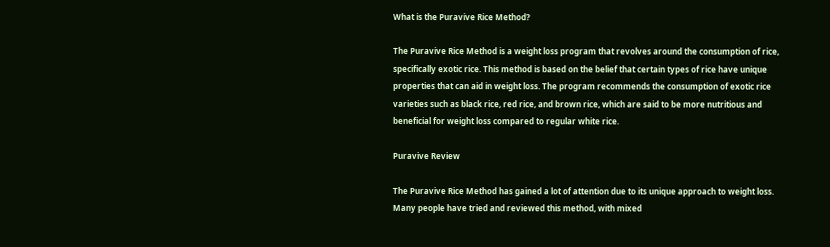What is the Puravive Rice Method?

The Puravive Rice Method is a weight loss program that revolves around the consumption of rice, specifically exotic rice. This method is based on the belief that certain types of rice have unique properties that can aid in weight loss. The program recommends the consumption of exotic rice varieties such as black rice, red rice, and brown rice, which are said to be more nutritious and beneficial for weight loss compared to regular white rice.

Puravive Review

The Puravive Rice Method has gained a lot of attention due to its unique approach to weight loss. Many people have tried and reviewed this method, with mixed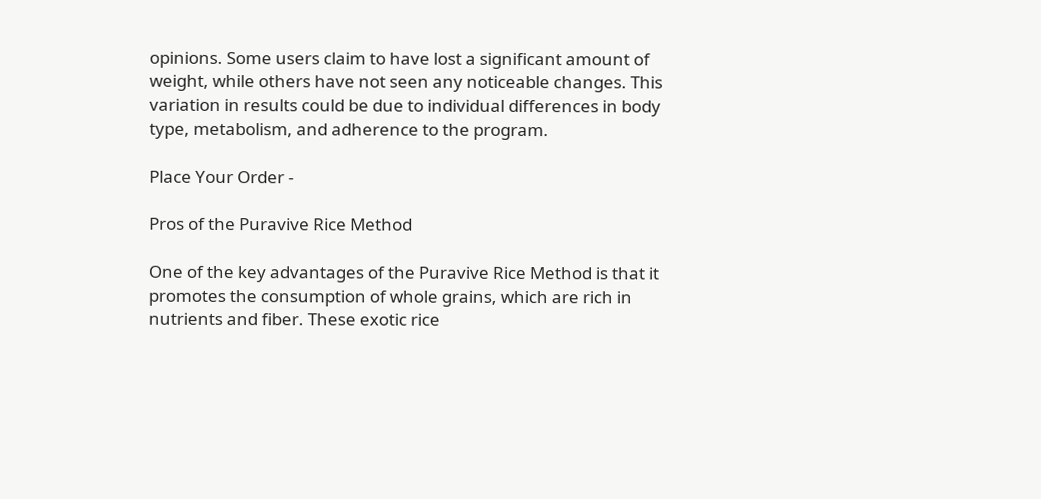opinions. Some users claim to have lost a significant amount of weight, while others have not seen any noticeable changes. This variation in results could be due to individual differences in body type, metabolism, and adherence to the program.

Place Your Order -

Pros of the Puravive Rice Method

One of the key advantages of the Puravive Rice Method is that it promotes the consumption of whole grains, which are rich in nutrients and fiber. These exotic rice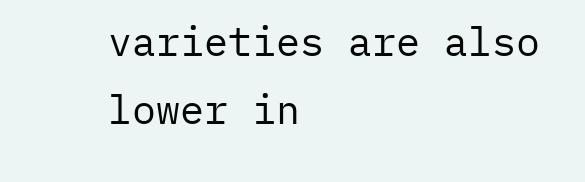varieties are also lower in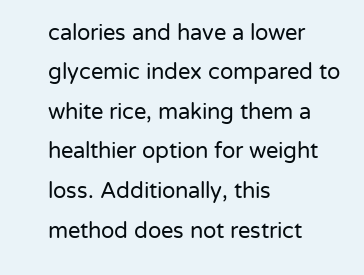calories and have a lower glycemic index compared to white rice, making them a healthier option for weight loss. Additionally, this method does not restrict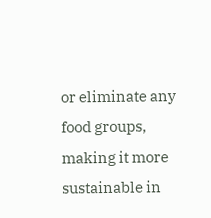or eliminate any food groups, making it more sustainable in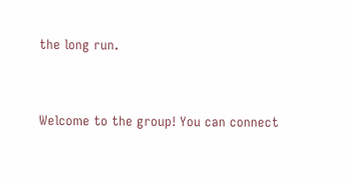the long run.


Welcome to the group! You can connect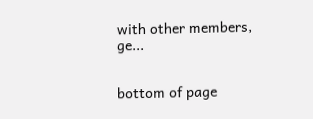with other members, ge...


bottom of page